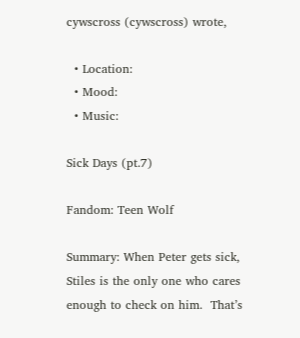cywscross (cywscross) wrote,

  • Location:
  • Mood:
  • Music:

Sick Days (pt.7)

Fandom: Teen Wolf

Summary: When Peter gets sick, Stiles is the only one who cares enough to check on him.  That’s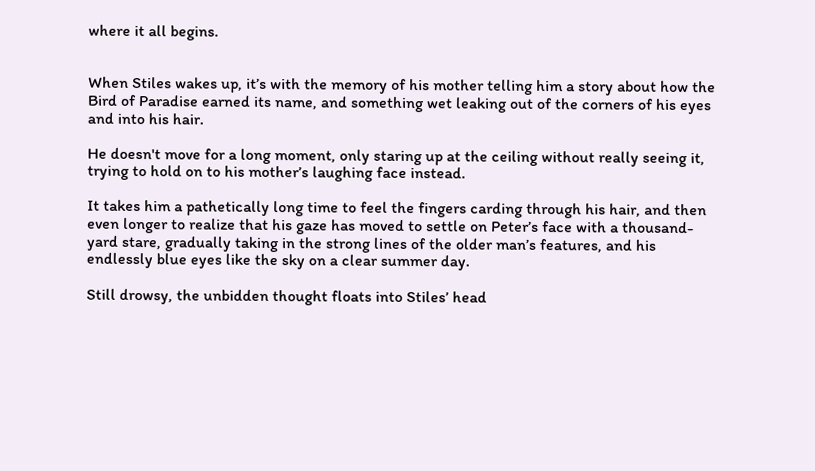where it all begins.


When Stiles wakes up, it’s with the memory of his mother telling him a story about how the Bird of Paradise earned its name, and something wet leaking out of the corners of his eyes and into his hair.

He doesn't move for a long moment, only staring up at the ceiling without really seeing it, trying to hold on to his mother’s laughing face instead.

It takes him a pathetically long time to feel the fingers carding through his hair, and then even longer to realize that his gaze has moved to settle on Peter’s face with a thousand-yard stare, gradually taking in the strong lines of the older man’s features, and his endlessly blue eyes like the sky on a clear summer day.

Still drowsy, the unbidden thought floats into Stiles’ head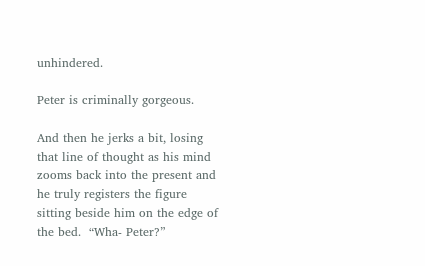unhindered.

Peter is criminally gorgeous.

And then he jerks a bit, losing that line of thought as his mind zooms back into the present and he truly registers the figure sitting beside him on the edge of the bed.  “Wha- Peter?”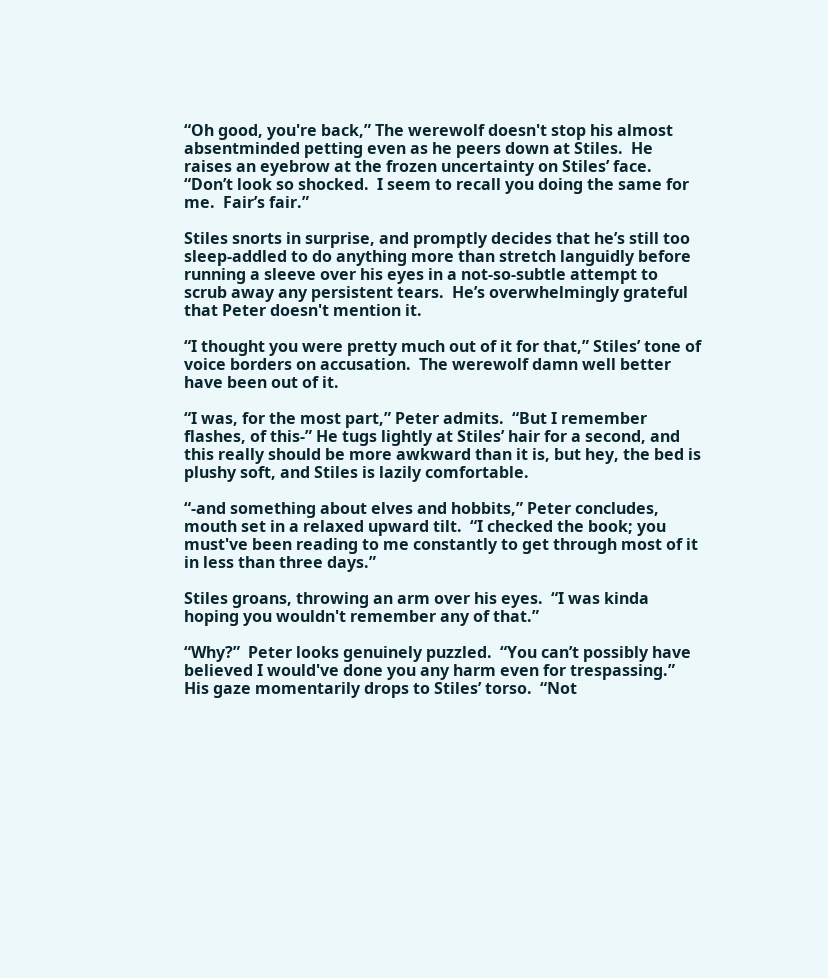“Oh good, you're back,” The werewolf doesn't stop his almost absentminded petting even as he peers down at Stiles.  He raises an eyebrow at the frozen uncertainty on Stiles’ face.  “Don’t look so shocked.  I seem to recall you doing the same for me.  Fair’s fair.”

Stiles snorts in surprise, and promptly decides that he’s still too sleep-addled to do anything more than stretch languidly before running a sleeve over his eyes in a not-so-subtle attempt to scrub away any persistent tears.  He’s overwhelmingly grateful that Peter doesn't mention it.

“I thought you were pretty much out of it for that,” Stiles’ tone of voice borders on accusation.  The werewolf damn well better have been out of it.

“I was, for the most part,” Peter admits.  “But I remember flashes, of this-” He tugs lightly at Stiles’ hair for a second, and this really should be more awkward than it is, but hey, the bed is plushy soft, and Stiles is lazily comfortable.

“-and something about elves and hobbits,” Peter concludes, mouth set in a relaxed upward tilt.  “I checked the book; you must've been reading to me constantly to get through most of it in less than three days.”

Stiles groans, throwing an arm over his eyes.  “I was kinda hoping you wouldn't remember any of that.”

“Why?”  Peter looks genuinely puzzled.  “You can’t possibly have believed I would've done you any harm even for trespassing.” His gaze momentarily drops to Stiles’ torso.  “Not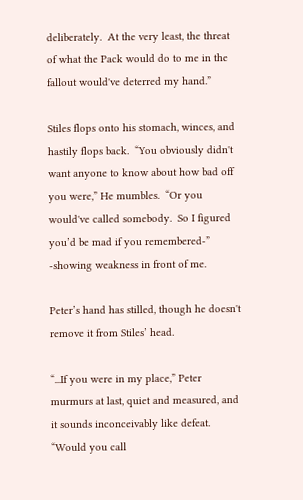deliberately.  At the very least, the threat of what the Pack would do to me in the fallout would've deterred my hand.”

Stiles flops onto his stomach, winces, and hastily flops back.  “You obviously didn't want anyone to know about how bad off you were,” He mumbles.  “Or you would've called somebody.  So I figured you’d be mad if you remembered-” -showing weakness in front of me.

Peter’s hand has stilled, though he doesn't remove it from Stiles’ head.

“...If you were in my place,” Peter murmurs at last, quiet and measured, and it sounds inconceivably like defeat.  “Would you call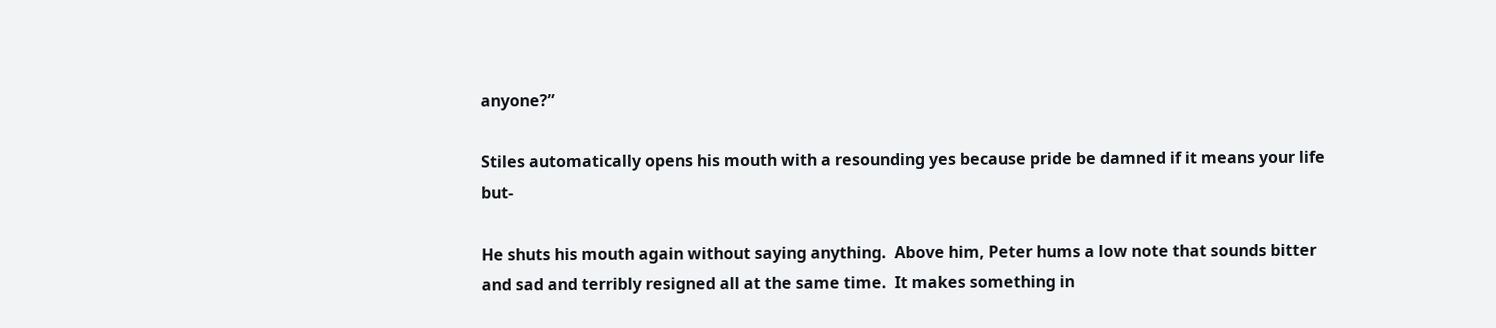anyone?”

Stiles automatically opens his mouth with a resounding yes because pride be damned if it means your life but-

He shuts his mouth again without saying anything.  Above him, Peter hums a low note that sounds bitter and sad and terribly resigned all at the same time.  It makes something in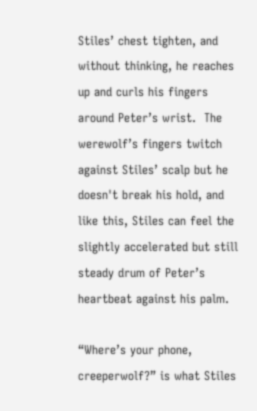Stiles’ chest tighten, and without thinking, he reaches up and curls his fingers around Peter’s wrist.  The werewolf’s fingers twitch against Stiles’ scalp but he doesn't break his hold, and like this, Stiles can feel the slightly accelerated but still steady drum of Peter’s heartbeat against his palm.

“Where’s your phone, creeperwolf?” is what Stiles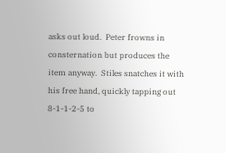asks out loud.  Peter frowns in consternation but produces the item anyway.  Stiles snatches it with his free hand, quickly tapping out 8-1-1-2-5 to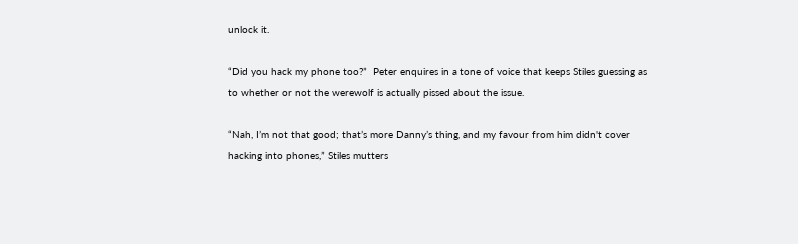unlock it.

“Did you hack my phone too?”  Peter enquires in a tone of voice that keeps Stiles guessing as to whether or not the werewolf is actually pissed about the issue.

“Nah, I’m not that good; that’s more Danny’s thing, and my favour from him didn't cover hacking into phones,” Stiles mutters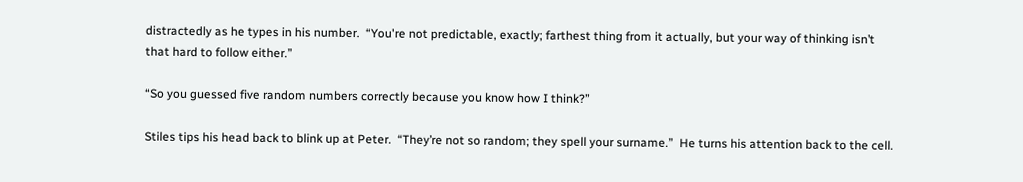distractedly as he types in his number.  “You're not predictable, exactly; farthest thing from it actually, but your way of thinking isn’t that hard to follow either.”

“So you guessed five random numbers correctly because you know how I think?”

Stiles tips his head back to blink up at Peter.  “They’re not so random; they spell your surname.”  He turns his attention back to the cell.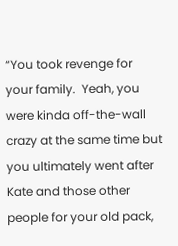“You took revenge for your family.  Yeah, you were kinda off-the-wall crazy at the same time but you ultimately went after Kate and those other people for your old pack,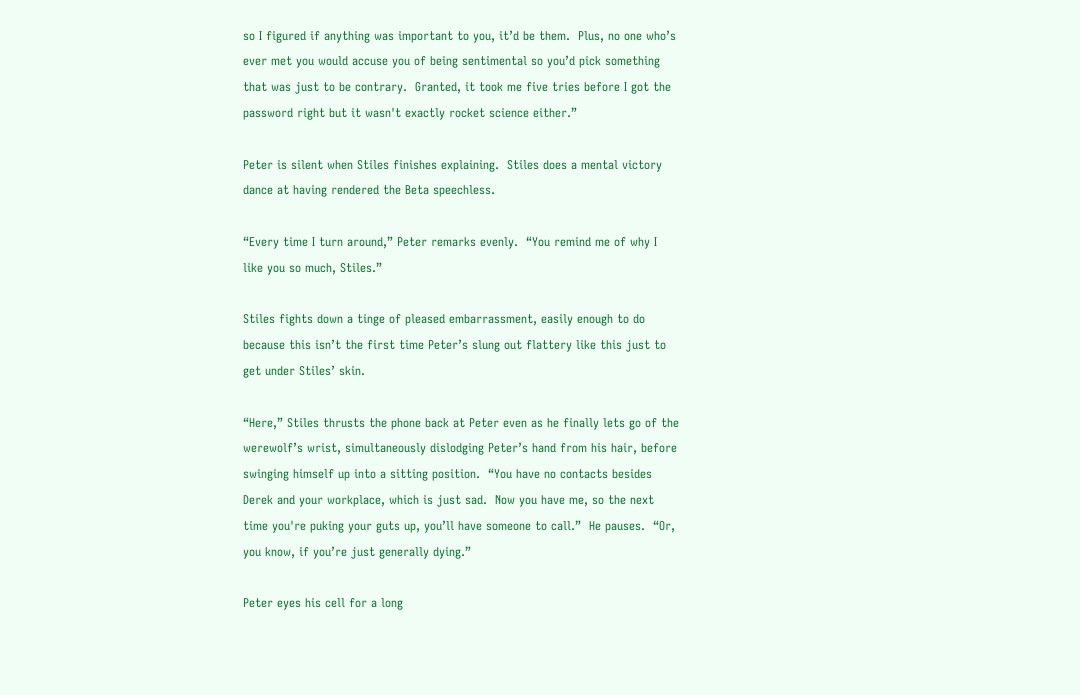so I figured if anything was important to you, it’d be them.  Plus, no one who’s ever met you would accuse you of being sentimental so you’d pick something that was just to be contrary.  Granted, it took me five tries before I got the password right but it wasn't exactly rocket science either.”

Peter is silent when Stiles finishes explaining.  Stiles does a mental victory dance at having rendered the Beta speechless.

“Every time I turn around,” Peter remarks evenly.  “You remind me of why I like you so much, Stiles.”

Stiles fights down a tinge of pleased embarrassment, easily enough to do because this isn’t the first time Peter’s slung out flattery like this just to get under Stiles’ skin.

“Here,” Stiles thrusts the phone back at Peter even as he finally lets go of the werewolf’s wrist, simultaneously dislodging Peter’s hand from his hair, before swinging himself up into a sitting position.  “You have no contacts besides Derek and your workplace, which is just sad.  Now you have me, so the next time you're puking your guts up, you’ll have someone to call.”  He pauses.  “Or, you know, if you’re just generally dying.”

Peter eyes his cell for a long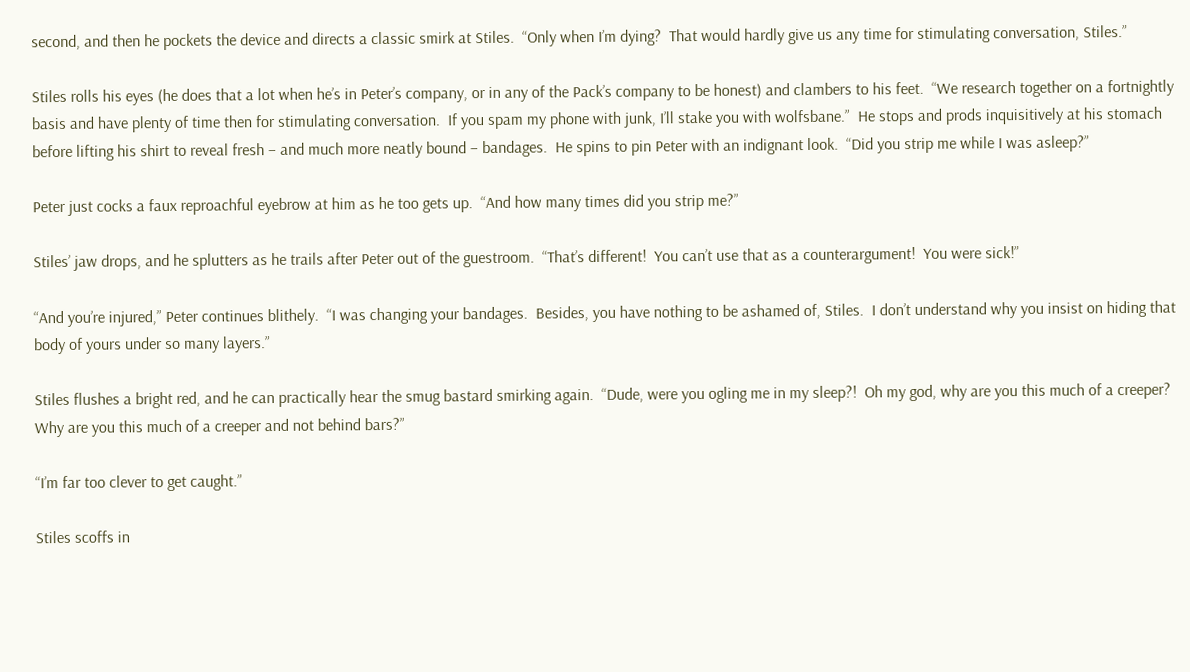second, and then he pockets the device and directs a classic smirk at Stiles.  “Only when I’m dying?  That would hardly give us any time for stimulating conversation, Stiles.”

Stiles rolls his eyes (he does that a lot when he’s in Peter’s company, or in any of the Pack’s company to be honest) and clambers to his feet.  “We research together on a fortnightly basis and have plenty of time then for stimulating conversation.  If you spam my phone with junk, I’ll stake you with wolfsbane.”  He stops and prods inquisitively at his stomach before lifting his shirt to reveal fresh – and much more neatly bound – bandages.  He spins to pin Peter with an indignant look.  “Did you strip me while I was asleep?”

Peter just cocks a faux reproachful eyebrow at him as he too gets up.  “And how many times did you strip me?”

Stiles’ jaw drops, and he splutters as he trails after Peter out of the guestroom.  “That’s different!  You can’t use that as a counterargument!  You were sick!”

“And you’re injured,” Peter continues blithely.  “I was changing your bandages.  Besides, you have nothing to be ashamed of, Stiles.  I don’t understand why you insist on hiding that body of yours under so many layers.”

Stiles flushes a bright red, and he can practically hear the smug bastard smirking again.  “Dude, were you ogling me in my sleep?!  Oh my god, why are you this much of a creeper?  Why are you this much of a creeper and not behind bars?”

“I’m far too clever to get caught.”

Stiles scoffs in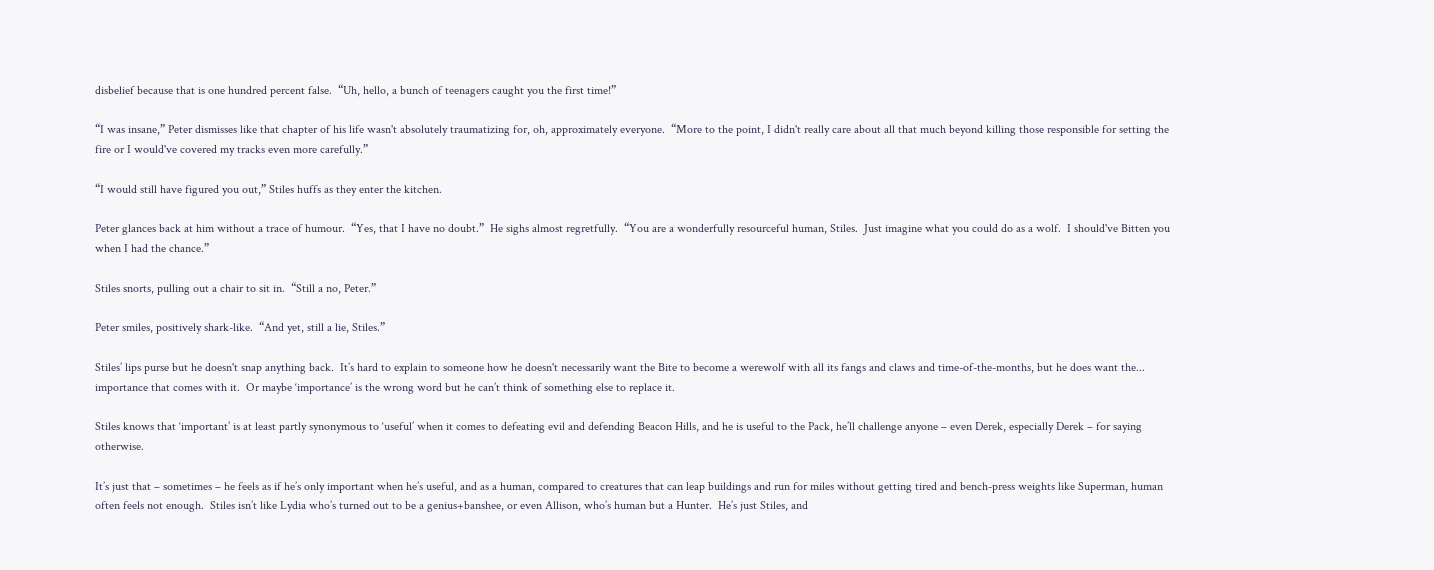disbelief because that is one hundred percent false.  “Uh, hello, a bunch of teenagers caught you the first time!”

“I was insane,” Peter dismisses like that chapter of his life wasn't absolutely traumatizing for, oh, approximately everyone.  “More to the point, I didn't really care about all that much beyond killing those responsible for setting the fire or I would've covered my tracks even more carefully.”

“I would still have figured you out,” Stiles huffs as they enter the kitchen.

Peter glances back at him without a trace of humour.  “Yes, that I have no doubt.”  He sighs almost regretfully.  “You are a wonderfully resourceful human, Stiles.  Just imagine what you could do as a wolf.  I should've Bitten you when I had the chance.”

Stiles snorts, pulling out a chair to sit in.  “Still a no, Peter.”

Peter smiles, positively shark-like.  “And yet, still a lie, Stiles.”

Stiles’ lips purse but he doesn't snap anything back.  It’s hard to explain to someone how he doesn't necessarily want the Bite to become a werewolf with all its fangs and claws and time-of-the-months, but he does want the... importance that comes with it.  Or maybe ‘importance’ is the wrong word but he can’t think of something else to replace it.

Stiles knows that ‘important’ is at least partly synonymous to ‘useful’ when it comes to defeating evil and defending Beacon Hills, and he is useful to the Pack, he’ll challenge anyone – even Derek, especially Derek – for saying otherwise.

It’s just that – sometimes – he feels as if he’s only important when he’s useful, and as a human, compared to creatures that can leap buildings and run for miles without getting tired and bench-press weights like Superman, human often feels not enough.  Stiles isn’t like Lydia who’s turned out to be a genius+banshee, or even Allison, who’s human but a Hunter.  He’s just Stiles, and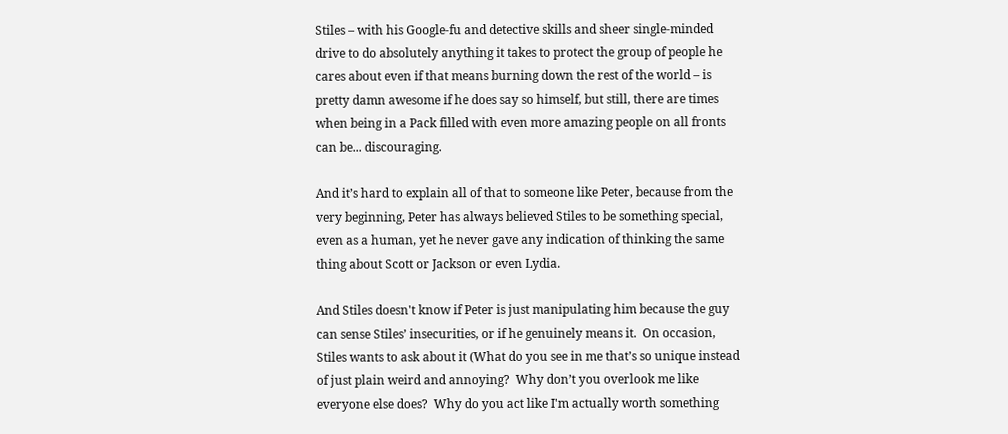Stiles – with his Google-fu and detective skills and sheer single-minded drive to do absolutely anything it takes to protect the group of people he cares about even if that means burning down the rest of the world – is pretty damn awesome if he does say so himself, but still, there are times when being in a Pack filled with even more amazing people on all fronts can be... discouraging.

And it’s hard to explain all of that to someone like Peter, because from the very beginning, Peter has always believed Stiles to be something special, even as a human, yet he never gave any indication of thinking the same thing about Scott or Jackson or even Lydia.

And Stiles doesn't know if Peter is just manipulating him because the guy can sense Stiles’ insecurities, or if he genuinely means it.  On occasion, Stiles wants to ask about it (What do you see in me that’s so unique instead of just plain weird and annoying?  Why don’t you overlook me like everyone else does?  Why do you act like I'm actually worth something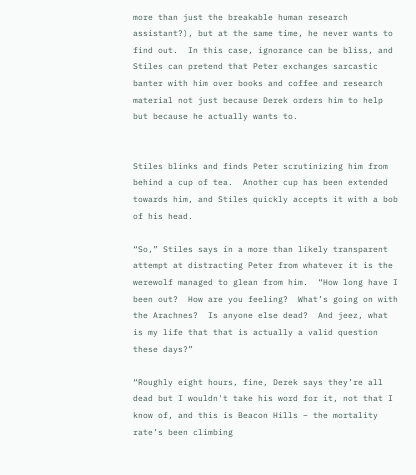more than just the breakable human research assistant?), but at the same time, he never wants to find out.  In this case, ignorance can be bliss, and Stiles can pretend that Peter exchanges sarcastic banter with him over books and coffee and research material not just because Derek orders him to help but because he actually wants to.


Stiles blinks and finds Peter scrutinizing him from behind a cup of tea.  Another cup has been extended towards him, and Stiles quickly accepts it with a bob of his head.

“So,” Stiles says in a more than likely transparent attempt at distracting Peter from whatever it is the werewolf managed to glean from him.  “How long have I been out?  How are you feeling?  What’s going on with the Arachnes?  Is anyone else dead?  And jeez, what is my life that that is actually a valid question these days?”

“Roughly eight hours, fine, Derek says they’re all dead but I wouldn't take his word for it, not that I know of, and this is Beacon Hills – the mortality rate’s been climbing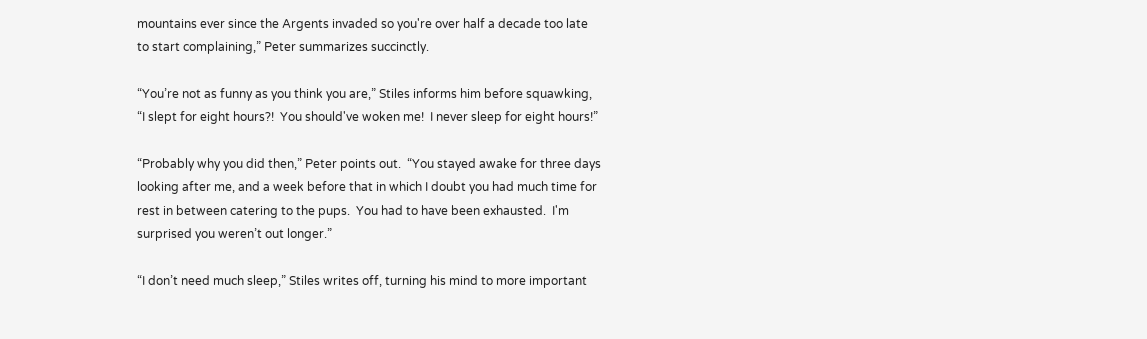mountains ever since the Argents invaded so you're over half a decade too late to start complaining,” Peter summarizes succinctly.

“You’re not as funny as you think you are,” Stiles informs him before squawking, “I slept for eight hours?!  You should've woken me!  I never sleep for eight hours!”

“Probably why you did then,” Peter points out.  “You stayed awake for three days looking after me, and a week before that in which I doubt you had much time for rest in between catering to the pups.  You had to have been exhausted.  I'm surprised you weren’t out longer.”

“I don’t need much sleep,” Stiles writes off, turning his mind to more important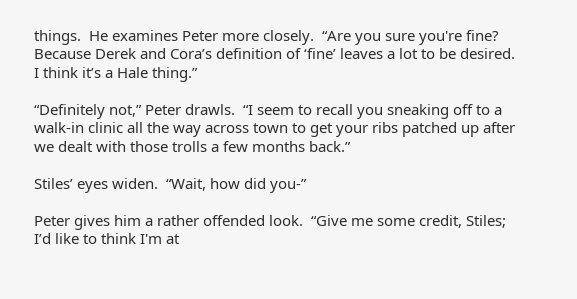things.  He examines Peter more closely.  “Are you sure you're fine?  Because Derek and Cora’s definition of ‘fine’ leaves a lot to be desired.  I think it’s a Hale thing.”

“Definitely not,” Peter drawls.  “I seem to recall you sneaking off to a walk-in clinic all the way across town to get your ribs patched up after we dealt with those trolls a few months back.”

Stiles’ eyes widen.  “Wait, how did you-”

Peter gives him a rather offended look.  “Give me some credit, Stiles; I’d like to think I'm at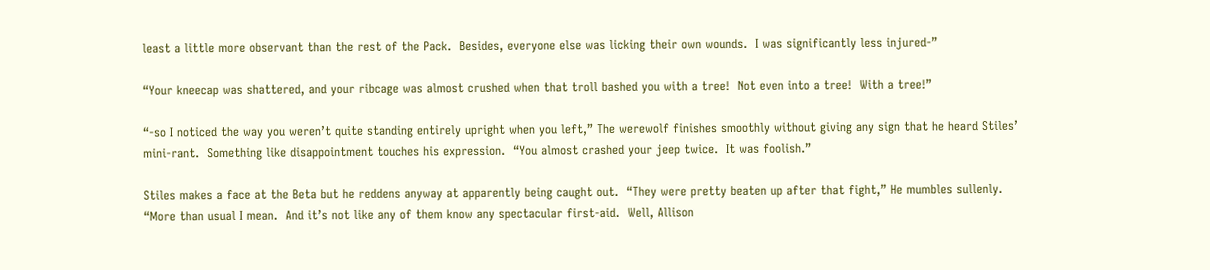least a little more observant than the rest of the Pack.  Besides, everyone else was licking their own wounds.  I was significantly less injured-”

“Your kneecap was shattered, and your ribcage was almost crushed when that troll bashed you with a tree!  Not even into a tree!  With a tree!”

“-so I noticed the way you weren’t quite standing entirely upright when you left,” The werewolf finishes smoothly without giving any sign that he heard Stiles’ mini-rant.  Something like disappointment touches his expression.  “You almost crashed your jeep twice.  It was foolish.”

Stiles makes a face at the Beta but he reddens anyway at apparently being caught out.  “They were pretty beaten up after that fight,” He mumbles sullenly.  “More than usual I mean.  And it’s not like any of them know any spectacular first-aid.  Well, Allison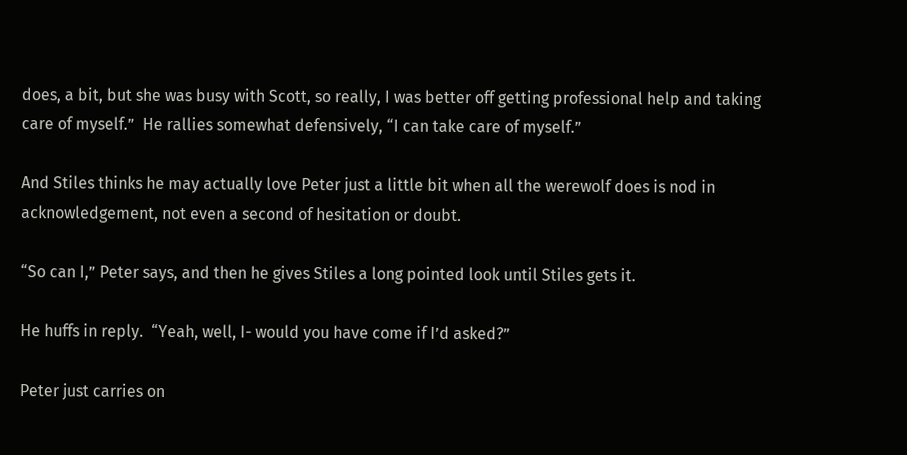does, a bit, but she was busy with Scott, so really, I was better off getting professional help and taking care of myself.”  He rallies somewhat defensively, “I can take care of myself.”

And Stiles thinks he may actually love Peter just a little bit when all the werewolf does is nod in acknowledgement, not even a second of hesitation or doubt.

“So can I,” Peter says, and then he gives Stiles a long pointed look until Stiles gets it.

He huffs in reply.  “Yeah, well, I- would you have come if I’d asked?”

Peter just carries on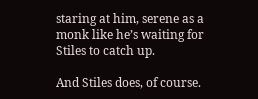staring at him, serene as a monk like he’s waiting for Stiles to catch up.

And Stiles does, of course.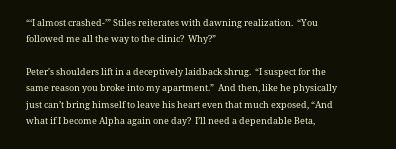“‘I almost crashed-’” Stiles reiterates with dawning realization.  “You followed me all the way to the clinic?  Why?”

Peter's shoulders lift in a deceptively laidback shrug.  “I suspect for the same reason you broke into my apartment.”  And then, like he physically just can’t bring himself to leave his heart even that much exposed, “And what if I become Alpha again one day?  I’ll need a dependable Beta,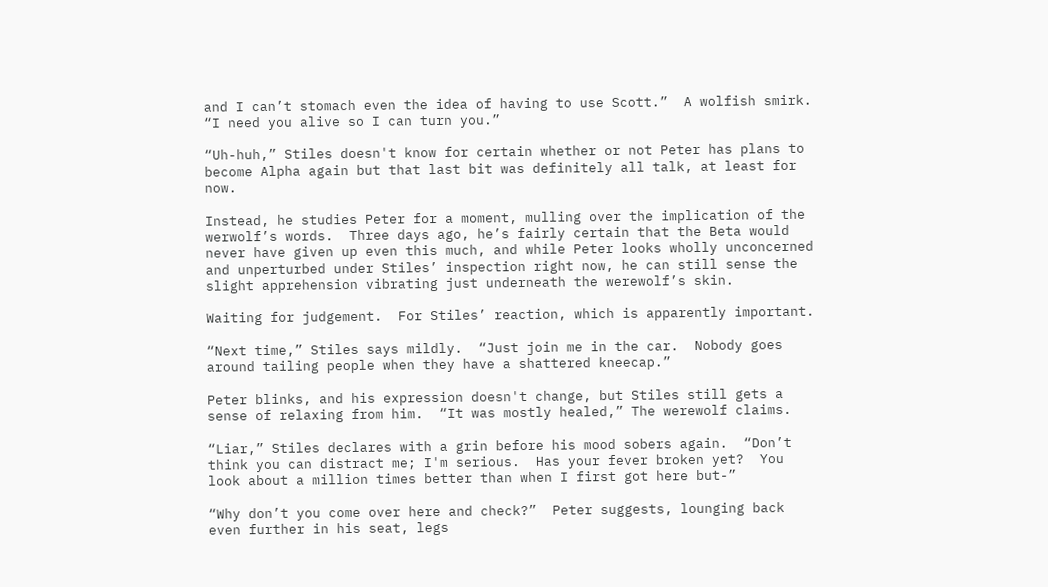and I can’t stomach even the idea of having to use Scott.”  A wolfish smirk.  “I need you alive so I can turn you.”

“Uh-huh,” Stiles doesn't know for certain whether or not Peter has plans to become Alpha again but that last bit was definitely all talk, at least for now.

Instead, he studies Peter for a moment, mulling over the implication of the werwolf’s words.  Three days ago, he’s fairly certain that the Beta would never have given up even this much, and while Peter looks wholly unconcerned and unperturbed under Stiles’ inspection right now, he can still sense the slight apprehension vibrating just underneath the werewolf’s skin.

Waiting for judgement.  For Stiles’ reaction, which is apparently important.

“Next time,” Stiles says mildly.  “Just join me in the car.  Nobody goes around tailing people when they have a shattered kneecap.”

Peter blinks, and his expression doesn't change, but Stiles still gets a sense of relaxing from him.  “It was mostly healed,” The werewolf claims.

“Liar,” Stiles declares with a grin before his mood sobers again.  “Don’t think you can distract me; I'm serious.  Has your fever broken yet?  You look about a million times better than when I first got here but-”

“Why don’t you come over here and check?”  Peter suggests, lounging back even further in his seat, legs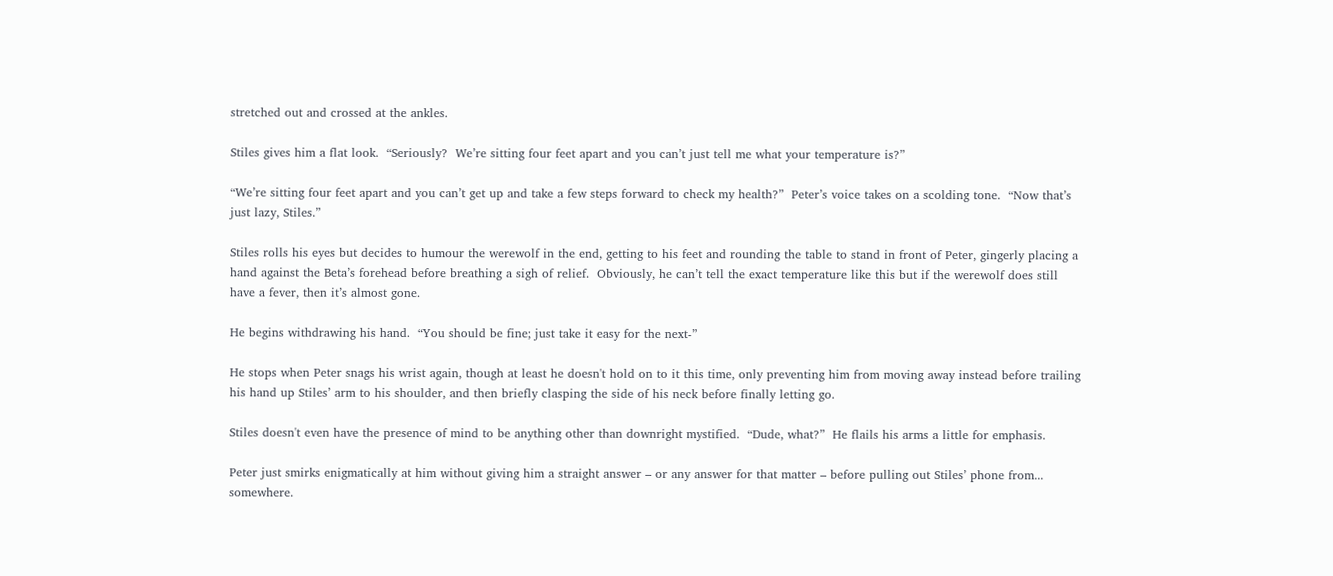stretched out and crossed at the ankles.

Stiles gives him a flat look.  “Seriously?  We’re sitting four feet apart and you can’t just tell me what your temperature is?”

“We’re sitting four feet apart and you can’t get up and take a few steps forward to check my health?”  Peter’s voice takes on a scolding tone.  “Now that’s just lazy, Stiles.”

Stiles rolls his eyes but decides to humour the werewolf in the end, getting to his feet and rounding the table to stand in front of Peter, gingerly placing a hand against the Beta’s forehead before breathing a sigh of relief.  Obviously, he can’t tell the exact temperature like this but if the werewolf does still have a fever, then it’s almost gone.

He begins withdrawing his hand.  “You should be fine; just take it easy for the next-”

He stops when Peter snags his wrist again, though at least he doesn't hold on to it this time, only preventing him from moving away instead before trailing his hand up Stiles’ arm to his shoulder, and then briefly clasping the side of his neck before finally letting go.

Stiles doesn't even have the presence of mind to be anything other than downright mystified.  “Dude, what?”  He flails his arms a little for emphasis.

Peter just smirks enigmatically at him without giving him a straight answer – or any answer for that matter – before pulling out Stiles’ phone from... somewhere.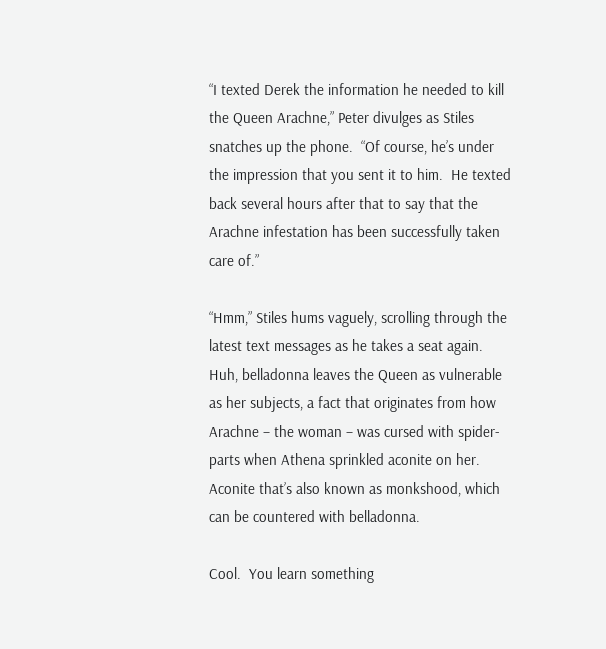“I texted Derek the information he needed to kill the Queen Arachne,” Peter divulges as Stiles snatches up the phone.  “Of course, he’s under the impression that you sent it to him.  He texted back several hours after that to say that the Arachne infestation has been successfully taken care of.”

“Hmm,” Stiles hums vaguely, scrolling through the latest text messages as he takes a seat again.  Huh, belladonna leaves the Queen as vulnerable as her subjects, a fact that originates from how Arachne – the woman – was cursed with spider-parts when Athena sprinkled aconite on her.  Aconite that’s also known as monkshood, which can be countered with belladonna.

Cool.  You learn something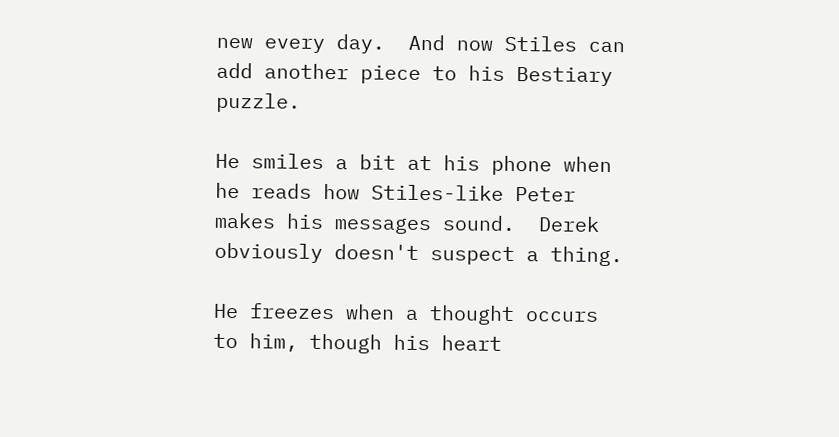new every day.  And now Stiles can add another piece to his Bestiary puzzle.

He smiles a bit at his phone when he reads how Stiles-like Peter makes his messages sound.  Derek obviously doesn't suspect a thing.

He freezes when a thought occurs to him, though his heart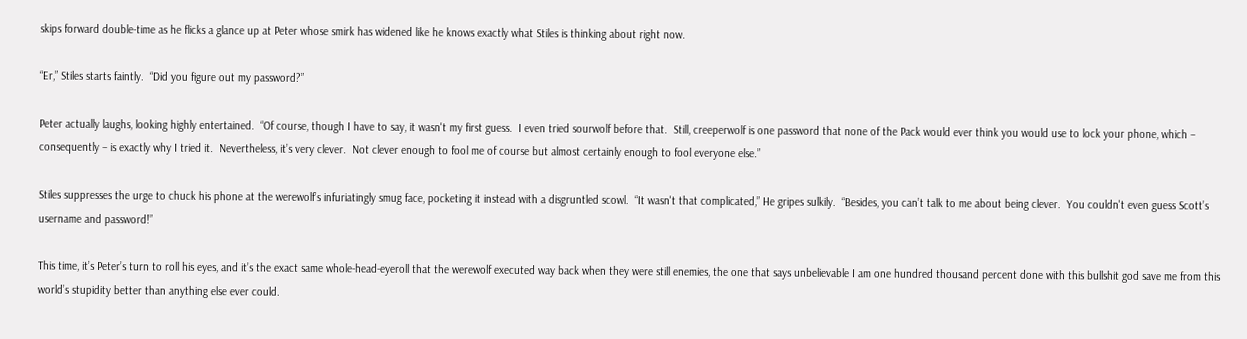skips forward double-time as he flicks a glance up at Peter whose smirk has widened like he knows exactly what Stiles is thinking about right now.

“Er,” Stiles starts faintly.  “Did you figure out my password?”

Peter actually laughs, looking highly entertained.  “Of course, though I have to say, it wasn't my first guess.  I even tried sourwolf before that.  Still, creeperwolf is one password that none of the Pack would ever think you would use to lock your phone, which – consequently – is exactly why I tried it.  Nevertheless, it’s very clever.  Not clever enough to fool me of course but almost certainly enough to fool everyone else.”

Stiles suppresses the urge to chuck his phone at the werewolf’s infuriatingly smug face, pocketing it instead with a disgruntled scowl.  “It wasn't that complicated,” He gripes sulkily.  “Besides, you can’t talk to me about being clever.  You couldn't even guess Scott’s username and password!”

This time, it’s Peter’s turn to roll his eyes, and it’s the exact same whole-head-eyeroll that the werewolf executed way back when they were still enemies, the one that says unbelievable I am one hundred thousand percent done with this bullshit god save me from this world’s stupidity better than anything else ever could.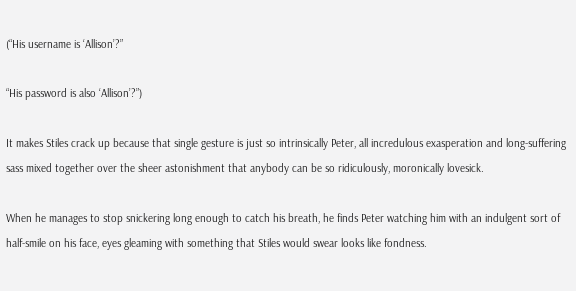(“His username is ‘Allison’?”

“His password is also ‘Allison’?”)

It makes Stiles crack up because that single gesture is just so intrinsically Peter, all incredulous exasperation and long-suffering sass mixed together over the sheer astonishment that anybody can be so ridiculously, moronically lovesick.

When he manages to stop snickering long enough to catch his breath, he finds Peter watching him with an indulgent sort of half-smile on his face, eyes gleaming with something that Stiles would swear looks like fondness.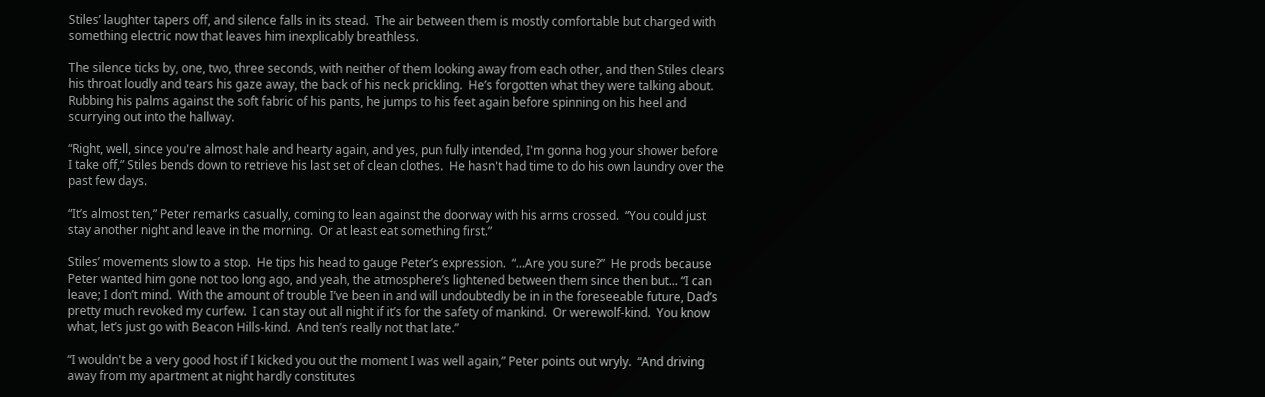Stiles’ laughter tapers off, and silence falls in its stead.  The air between them is mostly comfortable but charged with something electric now that leaves him inexplicably breathless.

The silence ticks by, one, two, three seconds, with neither of them looking away from each other, and then Stiles clears his throat loudly and tears his gaze away, the back of his neck prickling.  He’s forgotten what they were talking about.  Rubbing his palms against the soft fabric of his pants, he jumps to his feet again before spinning on his heel and scurrying out into the hallway.

“Right, well, since you're almost hale and hearty again, and yes, pun fully intended, I'm gonna hog your shower before I take off,” Stiles bends down to retrieve his last set of clean clothes.  He hasn't had time to do his own laundry over the past few days.

“It’s almost ten,” Peter remarks casually, coming to lean against the doorway with his arms crossed.  “You could just stay another night and leave in the morning.  Or at least eat something first.”

Stiles’ movements slow to a stop.  He tips his head to gauge Peter’s expression.  “...Are you sure?”  He prods because Peter wanted him gone not too long ago, and yeah, the atmosphere’s lightened between them since then but... “I can leave; I don’t mind.  With the amount of trouble I’ve been in and will undoubtedly be in in the foreseeable future, Dad’s pretty much revoked my curfew.  I can stay out all night if it’s for the safety of mankind.  Or werewolf-kind.  You know what, let’s just go with Beacon Hills-kind.  And ten’s really not that late.”

“I wouldn't be a very good host if I kicked you out the moment I was well again,” Peter points out wryly.  “And driving away from my apartment at night hardly constitutes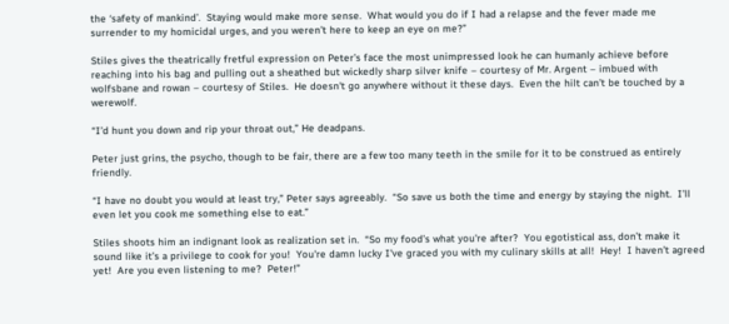the ‘safety of mankind’.  Staying would make more sense.  What would you do if I had a relapse and the fever made me surrender to my homicidal urges, and you weren’t here to keep an eye on me?”

Stiles gives the theatrically fretful expression on Peter’s face the most unimpressed look he can humanly achieve before reaching into his bag and pulling out a sheathed but wickedly sharp silver knife – courtesy of Mr. Argent – imbued with wolfsbane and rowan – courtesy of Stiles.  He doesn't go anywhere without it these days.  Even the hilt can’t be touched by a werewolf.

“I’d hunt you down and rip your throat out,” He deadpans.

Peter just grins, the psycho, though to be fair, there are a few too many teeth in the smile for it to be construed as entirely friendly.

“I have no doubt you would at least try,” Peter says agreeably.  “So save us both the time and energy by staying the night.  I’ll even let you cook me something else to eat.”

Stiles shoots him an indignant look as realization set in.  “So my food’s what you're after?  You egotistical ass, don’t make it sound like it’s a privilege to cook for you!  You're damn lucky I've graced you with my culinary skills at all!  Hey!  I haven’t agreed yet!  Are you even listening to me?  Peter!”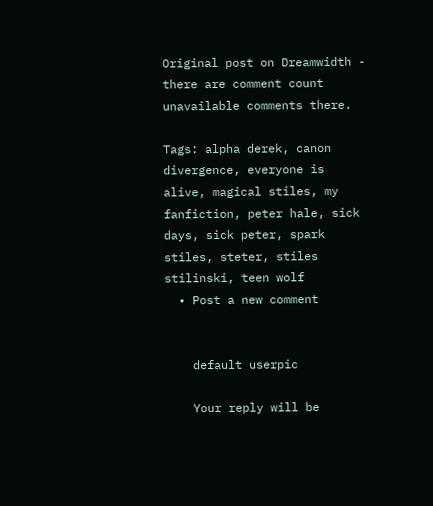Original post on Dreamwidth - there are comment count unavailable comments there.

Tags: alpha derek, canon divergence, everyone is alive, magical stiles, my fanfiction, peter hale, sick days, sick peter, spark stiles, steter, stiles stilinski, teen wolf
  • Post a new comment


    default userpic

    Your reply will be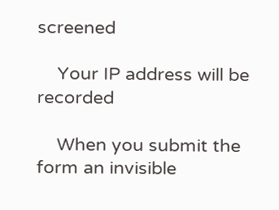screened

    Your IP address will be recorded

    When you submit the form an invisible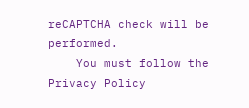reCAPTCHA check will be performed.
    You must follow the Privacy Policy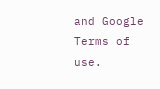and Google Terms of use.